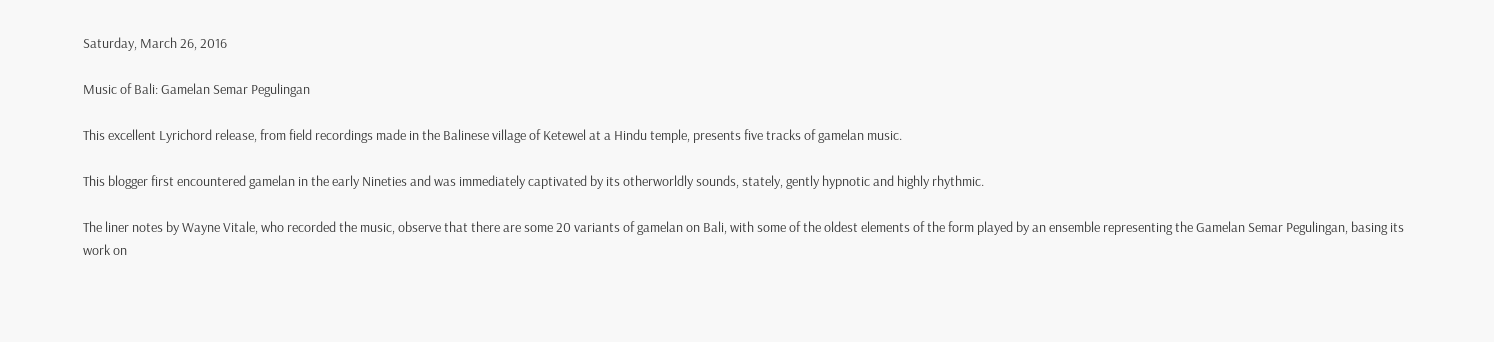Saturday, March 26, 2016

Music of Bali: Gamelan Semar Pegulingan

This excellent Lyrichord release, from field recordings made in the Balinese village of Ketewel at a Hindu temple, presents five tracks of gamelan music.

This blogger first encountered gamelan in the early Nineties and was immediately captivated by its otherworldly sounds, stately, gently hypnotic and highly rhythmic.

The liner notes by Wayne Vitale, who recorded the music, observe that there are some 20 variants of gamelan on Bali, with some of the oldest elements of the form played by an ensemble representing the Gamelan Semar Pegulingan, basing its work on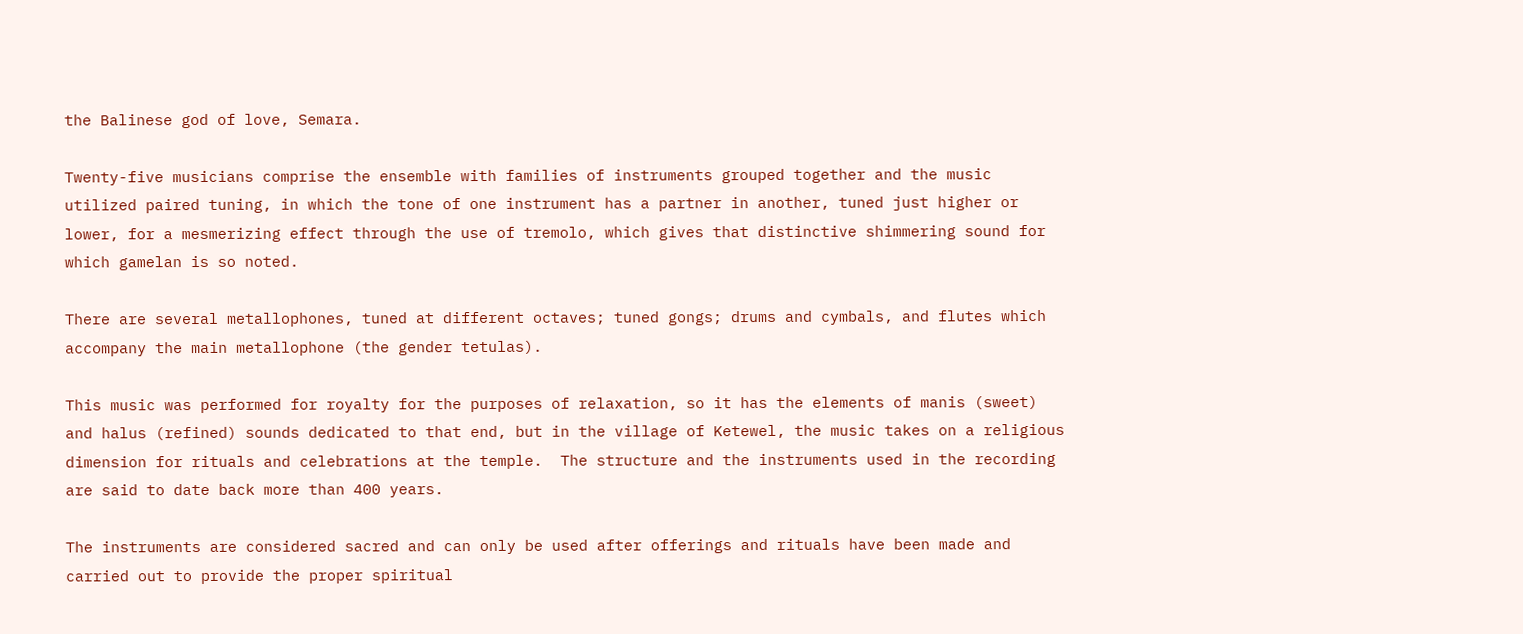the Balinese god of love, Semara.

Twenty-five musicians comprise the ensemble with families of instruments grouped together and the music utilized paired tuning, in which the tone of one instrument has a partner in another, tuned just higher or lower, for a mesmerizing effect through the use of tremolo, which gives that distinctive shimmering sound for which gamelan is so noted.

There are several metallophones, tuned at different octaves; tuned gongs; drums and cymbals, and flutes which accompany the main metallophone (the gender tetulas).

This music was performed for royalty for the purposes of relaxation, so it has the elements of manis (sweet) and halus (refined) sounds dedicated to that end, but in the village of Ketewel, the music takes on a religious dimension for rituals and celebrations at the temple.  The structure and the instruments used in the recording are said to date back more than 400 years.

The instruments are considered sacred and can only be used after offerings and rituals have been made and carried out to provide the proper spiritual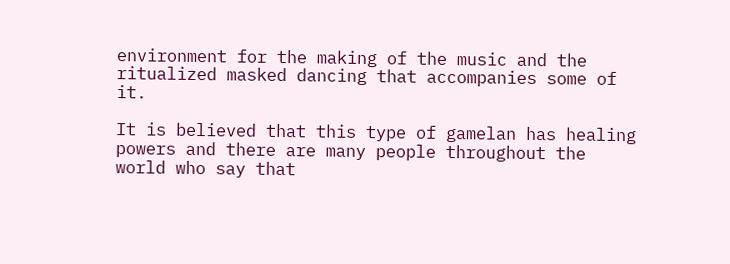environment for the making of the music and the ritualized masked dancing that accompanies some of it.

It is believed that this type of gamelan has healing powers and there are many people throughout the world who say that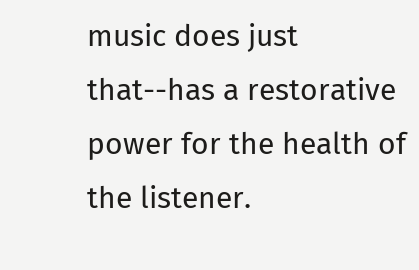music does just that--has a restorative power for the health of the listener.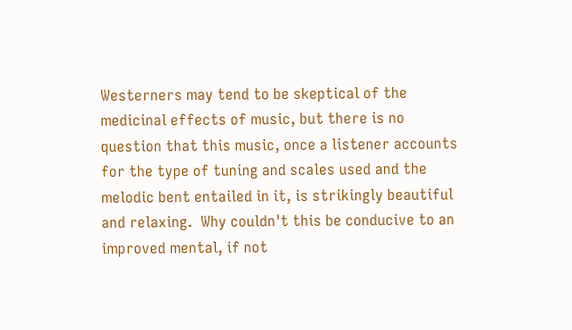Westerners may tend to be skeptical of the medicinal effects of music, but there is no question that this music, once a listener accounts for the type of tuning and scales used and the melodic bent entailed in it, is strikingly beautiful and relaxing.  Why couldn't this be conducive to an improved mental, if not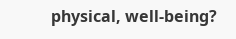physical, well-being?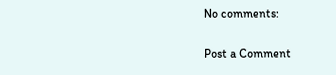No comments:

Post a Comment